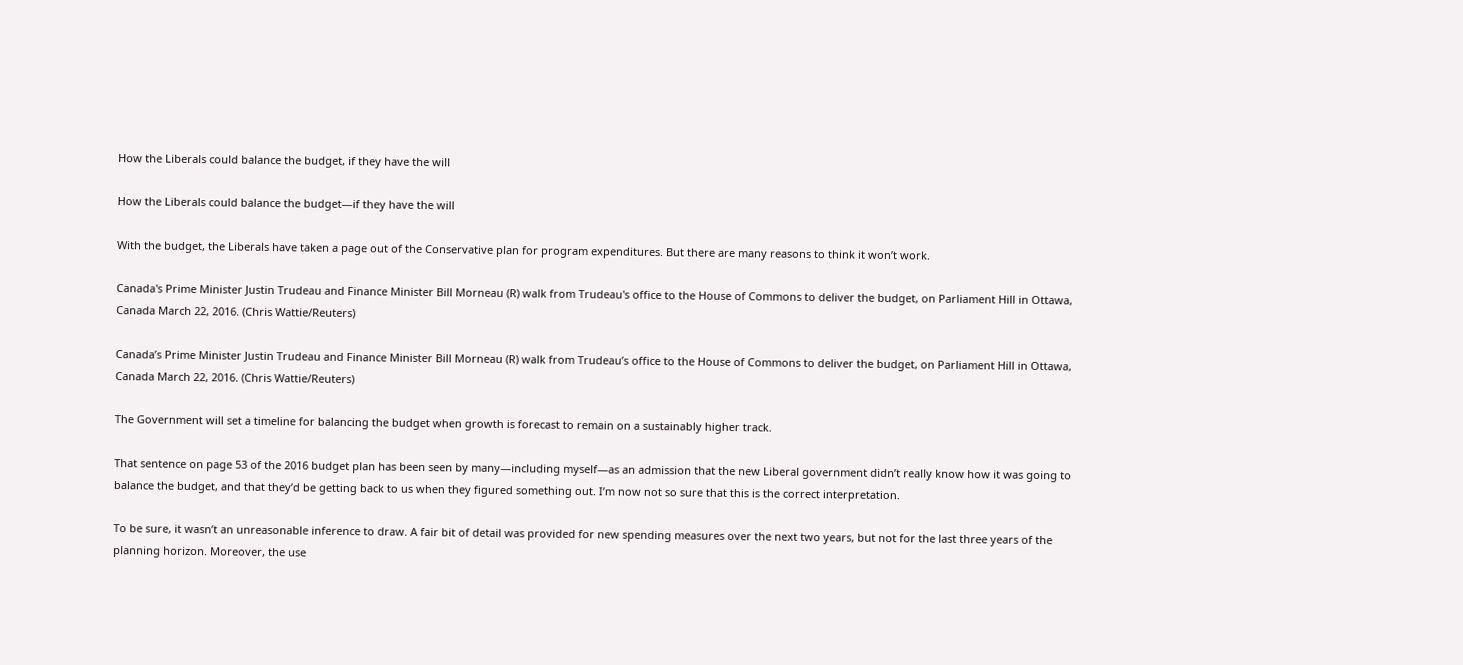How the Liberals could balance the budget, if they have the will

How the Liberals could balance the budget—if they have the will

With the budget, the Liberals have taken a page out of the Conservative plan for program expenditures. But there are many reasons to think it won’t work.

Canada's Prime Minister Justin Trudeau and Finance Minister Bill Morneau (R) walk from Trudeau's office to the House of Commons to deliver the budget, on Parliament Hill in Ottawa, Canada March 22, 2016. (Chris Wattie/Reuters)

Canada’s Prime Minister Justin Trudeau and Finance Minister Bill Morneau (R) walk from Trudeau’s office to the House of Commons to deliver the budget, on Parliament Hill in Ottawa, Canada March 22, 2016. (Chris Wattie/Reuters)

The Government will set a timeline for balancing the budget when growth is forecast to remain on a sustainably higher track.

That sentence on page 53 of the 2016 budget plan has been seen by many—including myself—as an admission that the new Liberal government didn’t really know how it was going to balance the budget, and that they’d be getting back to us when they figured something out. I’m now not so sure that this is the correct interpretation.

To be sure, it wasn’t an unreasonable inference to draw. A fair bit of detail was provided for new spending measures over the next two years, but not for the last three years of the planning horizon. Moreover, the use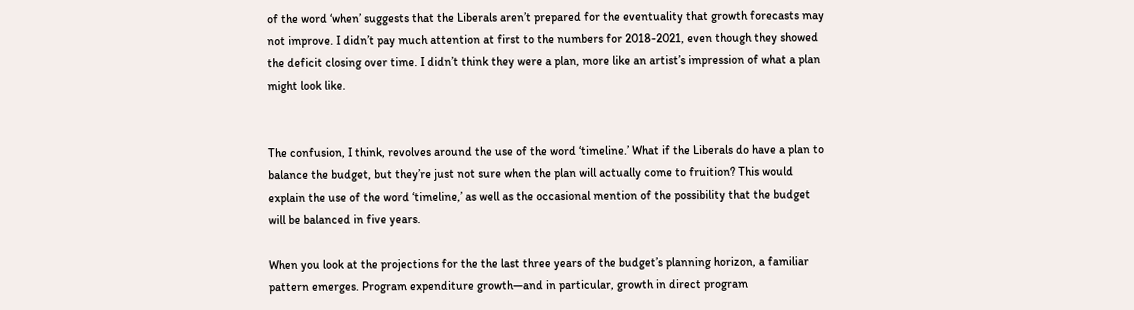of the word ‘when’ suggests that the Liberals aren’t prepared for the eventuality that growth forecasts may not improve. I didn’t pay much attention at first to the numbers for 2018-2021, even though they showed the deficit closing over time. I didn’t think they were a plan, more like an artist’s impression of what a plan might look like.


The confusion, I think, revolves around the use of the word ‘timeline.’ What if the Liberals do have a plan to balance the budget, but they’re just not sure when the plan will actually come to fruition? This would explain the use of the word ‘timeline,’ as well as the occasional mention of the possibility that the budget will be balanced in five years.

When you look at the projections for the the last three years of the budget’s planning horizon, a familiar pattern emerges. Program expenditure growth—and in particular, growth in direct program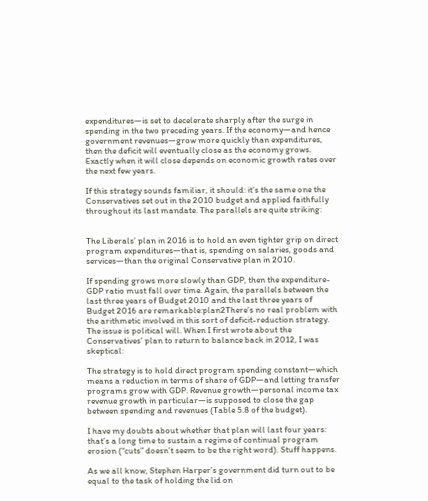expenditures—is set to decelerate sharply after the surge in spending in the two preceding years. If the economy—and hence government revenues—grow more quickly than expenditures, then the deficit will eventually close as the economy grows. Exactly when it will close depends on economic growth rates over the next few years.

If this strategy sounds familiar, it should: it’s the same one the Conservatives set out in the 2010 budget and applied faithfully throughout its last mandate. The parallels are quite striking:


The Liberals’ plan in 2016 is to hold an even tighter grip on direct program expenditures—that is, spending on salaries, goods and services—than the original Conservative plan in 2010.

If spending grows more slowly than GDP, then the expenditure-GDP ratio must fall over time. Again, the parallels between the last three years of Budget 2010 and the last three years of Budget 2016 are remarkable:plan2There’s no real problem with the arithmetic involved in this sort of deficit-reduction strategy. The issue is political will. When I first wrote about the Conservatives’ plan to return to balance back in 2012, I was skeptical:

The strategy is to hold direct program spending constant—which means a reduction in terms of share of GDP—and letting transfer programs grow with GDP. Revenue growth—personal income tax revenue growth in particular—is supposed to close the gap between spending and revenues (Table 5.8 of the budget).

I have my doubts about whether that plan will last four years: that’s a long time to sustain a regime of continual program erosion (“cuts” doesn’t seem to be the right word). Stuff happens.

As we all know, Stephen Harper’s government did turn out to be equal to the task of holding the lid on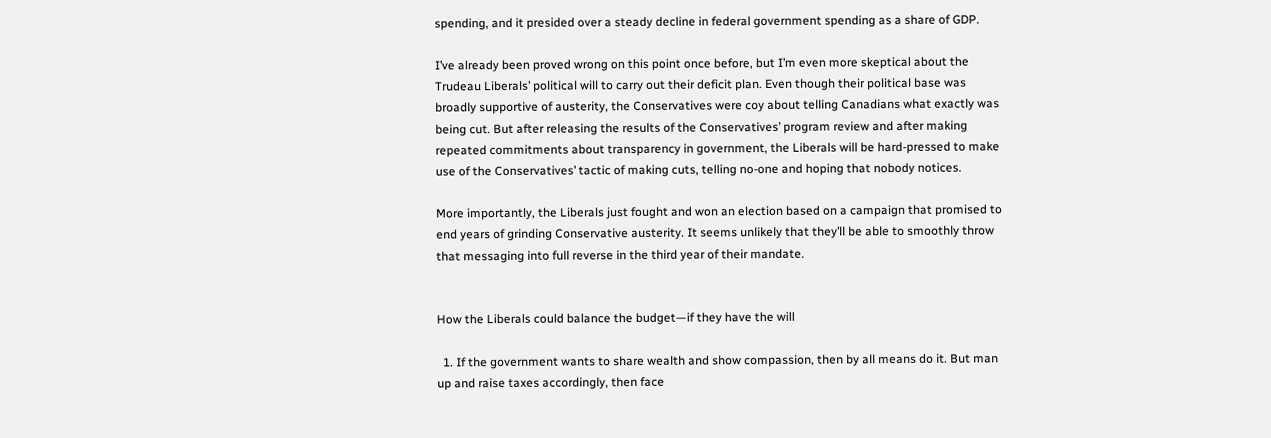spending, and it presided over a steady decline in federal government spending as a share of GDP.

I’ve already been proved wrong on this point once before, but I’m even more skeptical about the Trudeau Liberals’ political will to carry out their deficit plan. Even though their political base was broadly supportive of austerity, the Conservatives were coy about telling Canadians what exactly was being cut. But after releasing the results of the Conservatives’ program review and after making repeated commitments about transparency in government, the Liberals will be hard-pressed to make use of the Conservatives’ tactic of making cuts, telling no-one and hoping that nobody notices.

More importantly, the Liberals just fought and won an election based on a campaign that promised to end years of grinding Conservative austerity. It seems unlikely that they’ll be able to smoothly throw that messaging into full reverse in the third year of their mandate.


How the Liberals could balance the budget—if they have the will

  1. If the government wants to share wealth and show compassion, then by all means do it. But man up and raise taxes accordingly, then face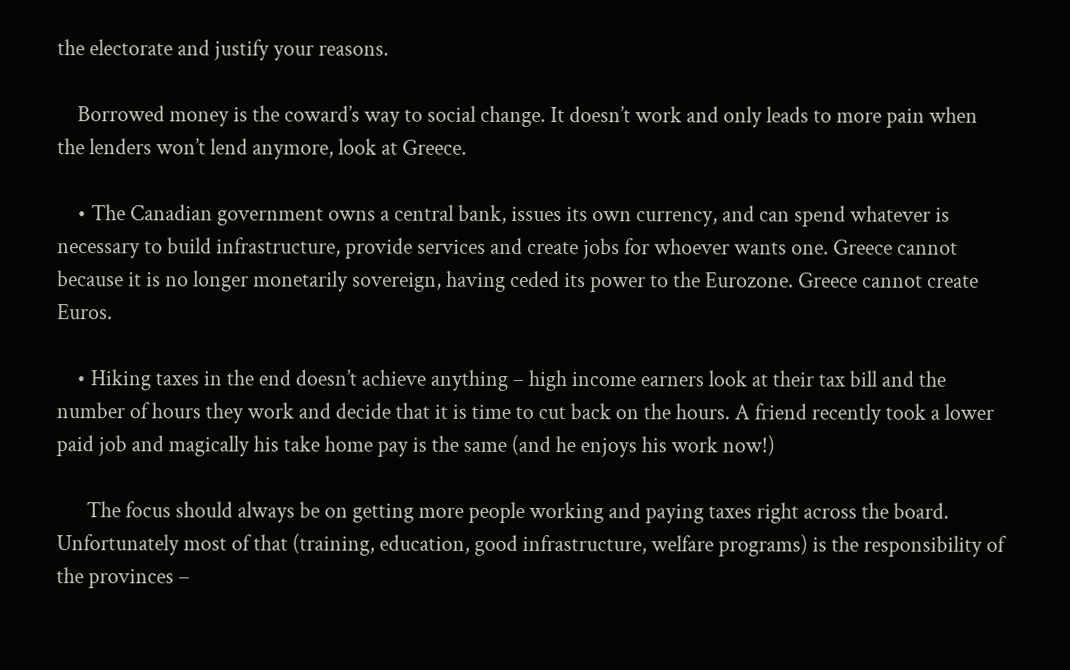the electorate and justify your reasons.

    Borrowed money is the coward’s way to social change. It doesn’t work and only leads to more pain when the lenders won’t lend anymore, look at Greece.

    • The Canadian government owns a central bank, issues its own currency, and can spend whatever is necessary to build infrastructure, provide services and create jobs for whoever wants one. Greece cannot because it is no longer monetarily sovereign, having ceded its power to the Eurozone. Greece cannot create Euros.

    • Hiking taxes in the end doesn’t achieve anything – high income earners look at their tax bill and the number of hours they work and decide that it is time to cut back on the hours. A friend recently took a lower paid job and magically his take home pay is the same (and he enjoys his work now!)

      The focus should always be on getting more people working and paying taxes right across the board. Unfortunately most of that (training, education, good infrastructure, welfare programs) is the responsibility of the provinces –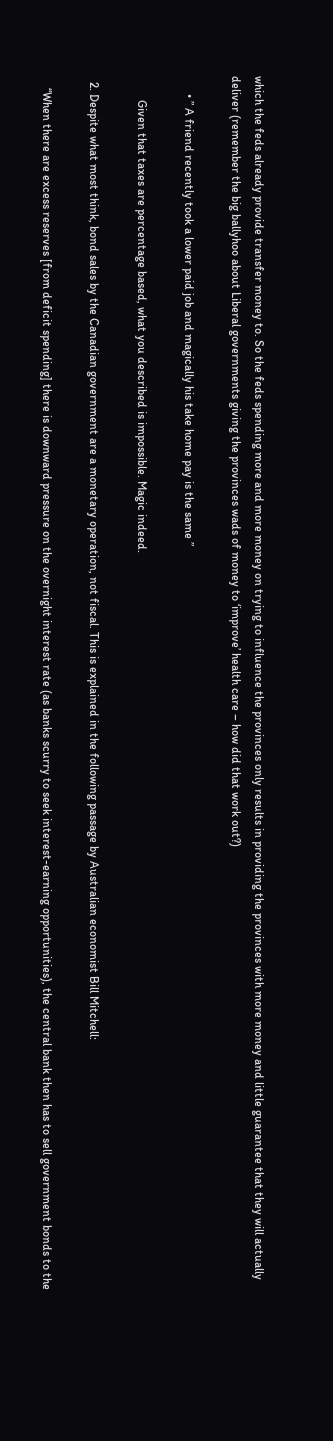which the feds already provide transfer money to. So the feds spending more and more money on trying to influence the provinces only results in providing the provinces with more money and little guarantee that they will actually deliver (remember the big ballyhoo about Liberal governments giving the provinces wads of money to ‘improve’ health care – how did that work out?)

      • ” A friend recently took a lower paid job and magically his take home pay is the same ”

        Given that taxes are percentage based, what you described is impossible. Magic indeed.

  2. Despite what most think, bond sales by the Canadian government are a monetary operation, not fiscal. This is explained in the following passage by Australian economist Bill Mitchell:

    “When there are excess reserves [from deficit spending] there is downward pressure on the overnight interest rate (as banks scurry to seek interest-earning opportunities), the central bank then has to sell government bonds to the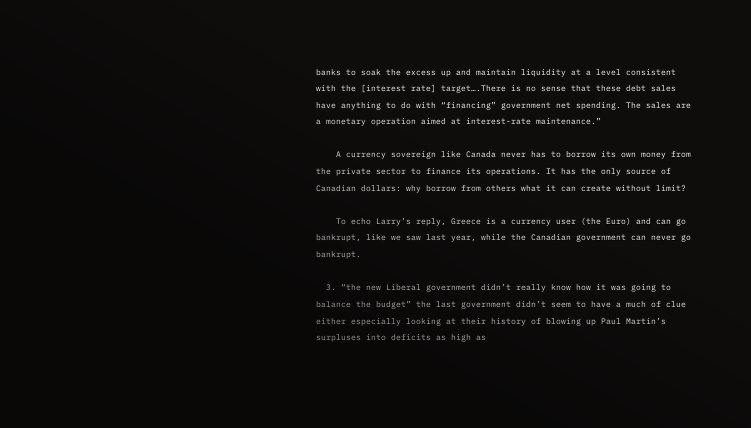banks to soak the excess up and maintain liquidity at a level consistent with the [interest rate] target….There is no sense that these debt sales have anything to do with “financing” government net spending. The sales are a monetary operation aimed at interest-rate maintenance.”

    A currency sovereign like Canada never has to borrow its own money from the private sector to finance its operations. It has the only source of Canadian dollars: why borrow from others what it can create without limit?

    To echo Larry’s reply, Greece is a currency user (the Euro) and can go bankrupt, like we saw last year, while the Canadian government can never go bankrupt.

  3. “the new Liberal government didn’t really know how it was going to balance the budget” the last government didn’t seem to have a much of clue either especially looking at their history of blowing up Paul Martin’s surpluses into deficits as high as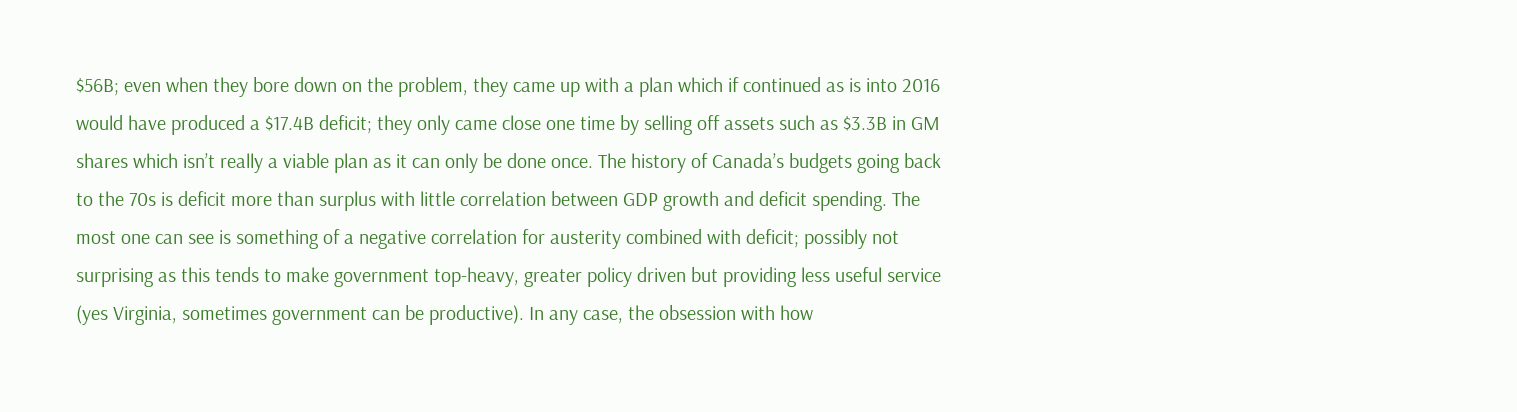$56B; even when they bore down on the problem, they came up with a plan which if continued as is into 2016 would have produced a $17.4B deficit; they only came close one time by selling off assets such as $3.3B in GM shares which isn’t really a viable plan as it can only be done once. The history of Canada’s budgets going back to the 70s is deficit more than surplus with little correlation between GDP growth and deficit spending. The most one can see is something of a negative correlation for austerity combined with deficit; possibly not surprising as this tends to make government top-heavy, greater policy driven but providing less useful service (yes Virginia, sometimes government can be productive). In any case, the obsession with how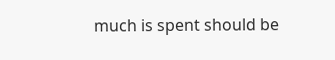much is spent should be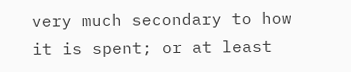very much secondary to how it is spent; or at least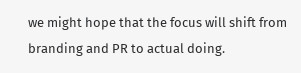we might hope that the focus will shift from branding and PR to actual doing.